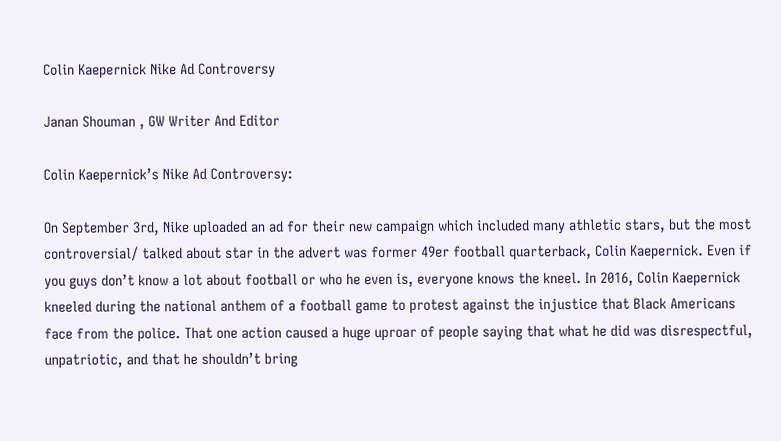Colin Kaepernick Nike Ad Controversy

Janan Shouman , GW Writer And Editor

Colin Kaepernick’s Nike Ad Controversy:

On September 3rd, Nike uploaded an ad for their new campaign which included many athletic stars, but the most controversial/ talked about star in the advert was former 49er football quarterback, Colin Kaepernick. Even if you guys don’t know a lot about football or who he even is, everyone knows the kneel. In 2016, Colin Kaepernick kneeled during the national anthem of a football game to protest against the injustice that Black Americans face from the police. That one action caused a huge uproar of people saying that what he did was disrespectful, unpatriotic, and that he shouldn’t bring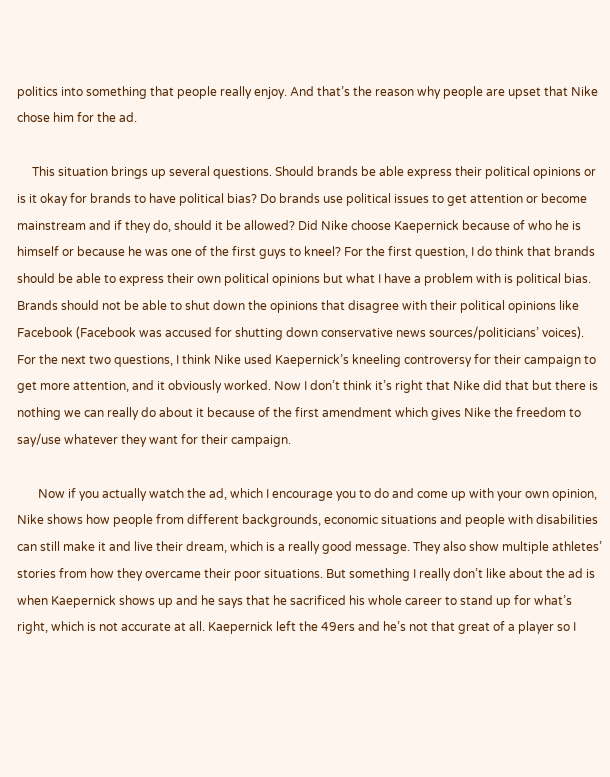politics into something that people really enjoy. And that’s the reason why people are upset that Nike chose him for the ad.

     This situation brings up several questions. Should brands be able express their political opinions or is it okay for brands to have political bias? Do brands use political issues to get attention or become mainstream and if they do, should it be allowed? Did Nike choose Kaepernick because of who he is himself or because he was one of the first guys to kneel? For the first question, I do think that brands should be able to express their own political opinions but what I have a problem with is political bias. Brands should not be able to shut down the opinions that disagree with their political opinions like Facebook (Facebook was accused for shutting down conservative news sources/politicians’ voices). For the next two questions, I think Nike used Kaepernick’s kneeling controversy for their campaign to get more attention, and it obviously worked. Now I don’t think it’s right that Nike did that but there is nothing we can really do about it because of the first amendment which gives Nike the freedom to say/use whatever they want for their campaign.

       Now if you actually watch the ad, which I encourage you to do and come up with your own opinion, Nike shows how people from different backgrounds, economic situations and people with disabilities can still make it and live their dream, which is a really good message. They also show multiple athletes’ stories from how they overcame their poor situations. But something I really don’t like about the ad is when Kaepernick shows up and he says that he sacrificed his whole career to stand up for what’s right, which is not accurate at all. Kaepernick left the 49ers and he’s not that great of a player so I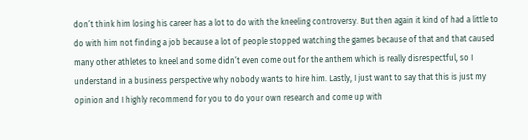don’t think him losing his career has a lot to do with the kneeling controversy. But then again it kind of had a little to do with him not finding a job because a lot of people stopped watching the games because of that and that caused many other athletes to kneel and some didn’t even come out for the anthem which is really disrespectful, so I understand in a business perspective why nobody wants to hire him. Lastly, I just want to say that this is just my opinion and I highly recommend for you to do your own research and come up with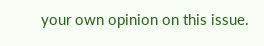your own opinion on this issue.